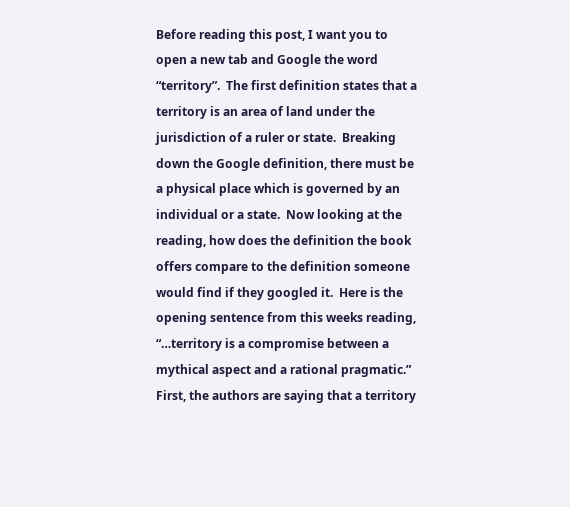Before reading this post, I want you to open a new tab and Google the word “territory”.  The first definition states that a territory is an area of land under the jurisdiction of a ruler or state.  Breaking down the Google definition, there must be a physical place which is governed by an individual or a state.  Now looking at the reading, how does the definition the book offers compare to the definition someone would find if they googled it.  Here is the opening sentence from this weeks reading, “…territory is a compromise between a mythical aspect and a rational pragmatic.”  First, the authors are saying that a territory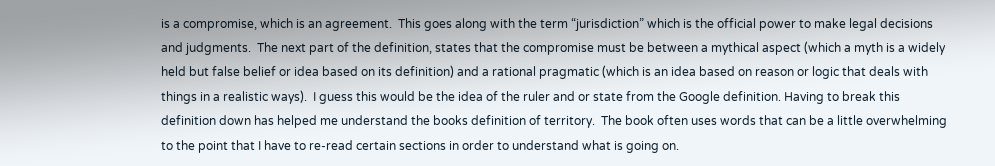is a compromise, which is an agreement.  This goes along with the term “jurisdiction” which is the official power to make legal decisions and judgments.  The next part of the definition, states that the compromise must be between a mythical aspect (which a myth is a widely held but false belief or idea based on its definition) and a rational pragmatic (which is an idea based on reason or logic that deals with things in a realistic ways).  I guess this would be the idea of the ruler and or state from the Google definition. Having to break this definition down has helped me understand the books definition of territory.  The book often uses words that can be a little overwhelming to the point that I have to re-read certain sections in order to understand what is going on.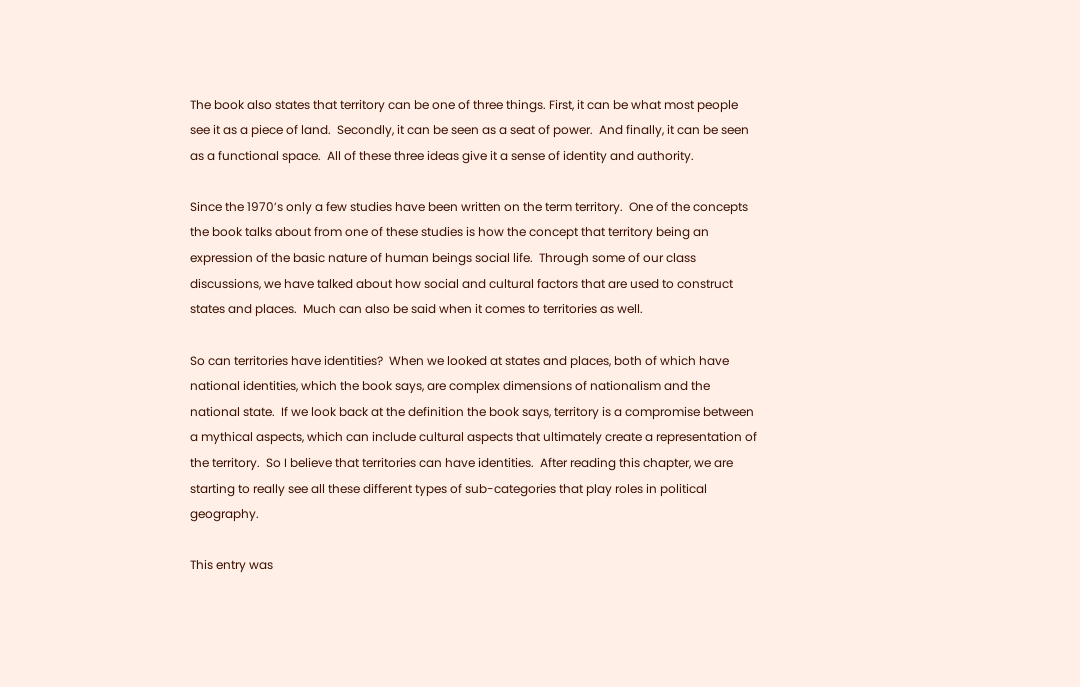The book also states that territory can be one of three things. First, it can be what most people see it as a piece of land.  Secondly, it can be seen as a seat of power.  And finally, it can be seen as a functional space.  All of these three ideas give it a sense of identity and authority.

Since the 1970’s only a few studies have been written on the term territory.  One of the concepts the book talks about from one of these studies is how the concept that territory being an expression of the basic nature of human beings social life.  Through some of our class discussions, we have talked about how social and cultural factors that are used to construct states and places.  Much can also be said when it comes to territories as well.

So can territories have identities?  When we looked at states and places, both of which have national identities, which the book says, are complex dimensions of nationalism and the national state.  If we look back at the definition the book says, territory is a compromise between a mythical aspects, which can include cultural aspects that ultimately create a representation of the territory.  So I believe that territories can have identities.  After reading this chapter, we are starting to really see all these different types of sub-categories that play roles in political geography.

This entry was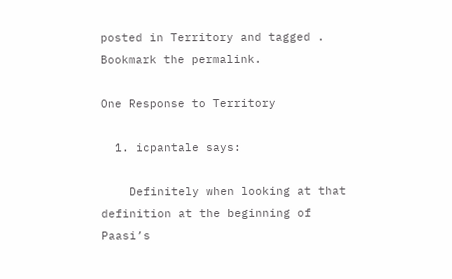posted in Territory and tagged . Bookmark the permalink.

One Response to Territory

  1. icpantale says:

    Definitely when looking at that definition at the beginning of Paasi’s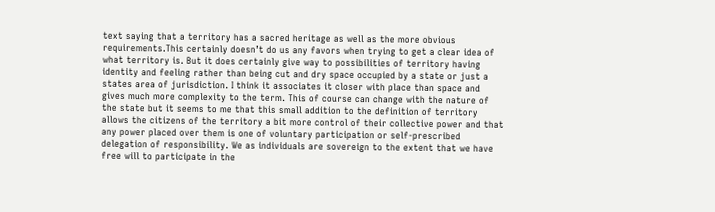text saying that a territory has a sacred heritage as well as the more obvious requirements.This certainly doesn’t do us any favors when trying to get a clear idea of what territory is. But it does certainly give way to possibilities of territory having identity and feeling rather than being cut and dry space occupied by a state or just a states area of jurisdiction. I think it associates it closer with place than space and gives much more complexity to the term. This of course can change with the nature of the state but it seems to me that this small addition to the definition of territory allows the citizens of the territory a bit more control of their collective power and that any power placed over them is one of voluntary participation or self-prescribed delegation of responsibility. We as individuals are sovereign to the extent that we have free will to participate in the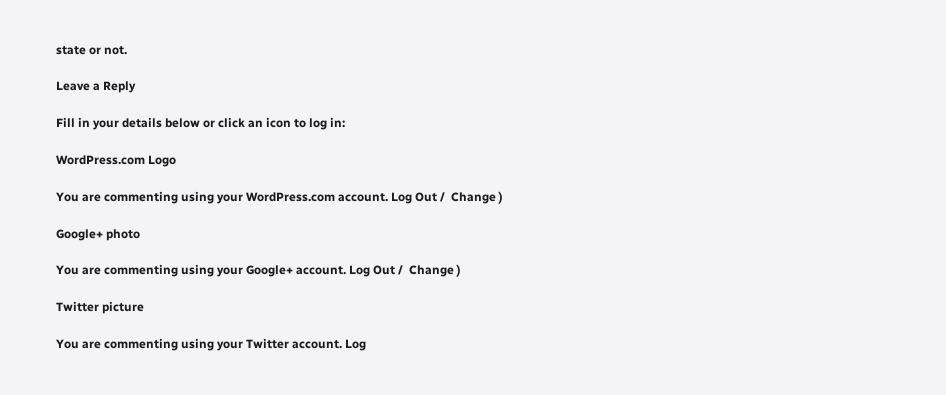state or not.

Leave a Reply

Fill in your details below or click an icon to log in:

WordPress.com Logo

You are commenting using your WordPress.com account. Log Out /  Change )

Google+ photo

You are commenting using your Google+ account. Log Out /  Change )

Twitter picture

You are commenting using your Twitter account. Log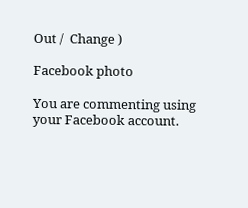Out /  Change )

Facebook photo

You are commenting using your Facebook account.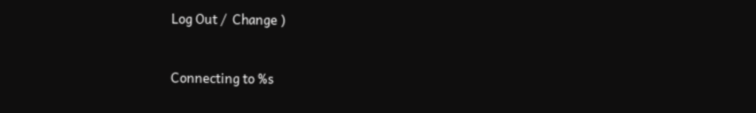Log Out /  Change )


Connecting to %s